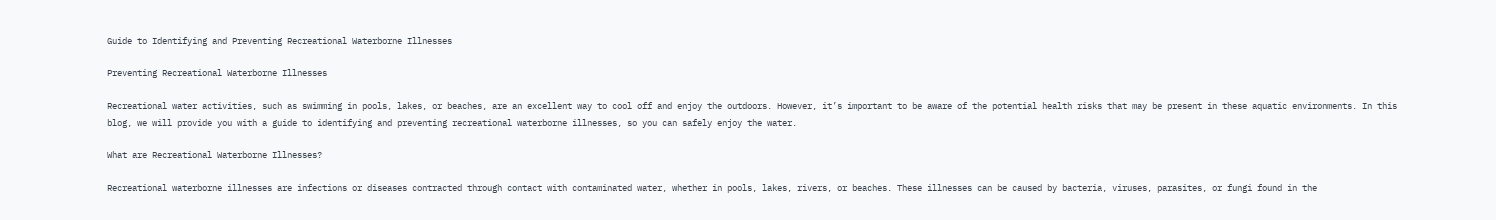Guide to Identifying and Preventing Recreational Waterborne Illnesses

Preventing Recreational Waterborne Illnesses

Recreational water activities, such as swimming in pools, lakes, or beaches, are an excellent way to cool off and enjoy the outdoors. However, it’s important to be aware of the potential health risks that may be present in these aquatic environments. In this blog, we will provide you with a guide to identifying and preventing recreational waterborne illnesses, so you can safely enjoy the water.

What are Recreational Waterborne Illnesses?

Recreational waterborne illnesses are infections or diseases contracted through contact with contaminated water, whether in pools, lakes, rivers, or beaches. These illnesses can be caused by bacteria, viruses, parasites, or fungi found in the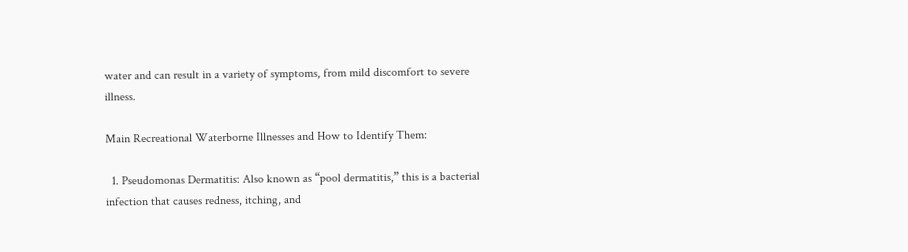water and can result in a variety of symptoms, from mild discomfort to severe illness.

Main Recreational Waterborne Illnesses and How to Identify Them:

  1. Pseudomonas Dermatitis: Also known as “pool dermatitis,” this is a bacterial infection that causes redness, itching, and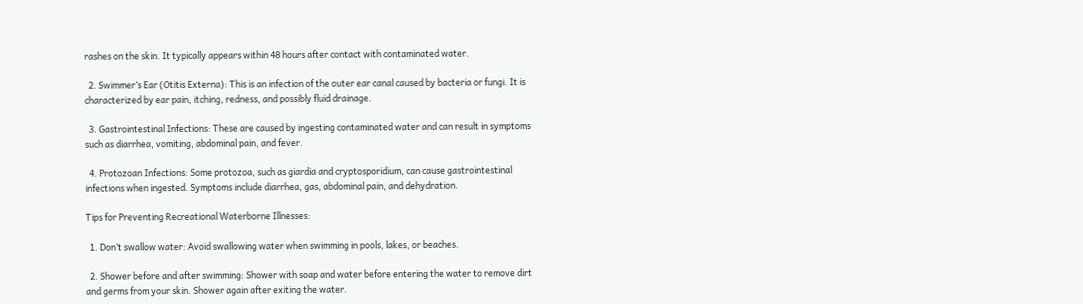rashes on the skin. It typically appears within 48 hours after contact with contaminated water.

  2. Swimmer’s Ear (Otitis Externa): This is an infection of the outer ear canal caused by bacteria or fungi. It is characterized by ear pain, itching, redness, and possibly fluid drainage.

  3. Gastrointestinal Infections: These are caused by ingesting contaminated water and can result in symptoms such as diarrhea, vomiting, abdominal pain, and fever.

  4. Protozoan Infections: Some protozoa, such as giardia and cryptosporidium, can cause gastrointestinal infections when ingested. Symptoms include diarrhea, gas, abdominal pain, and dehydration.

Tips for Preventing Recreational Waterborne Illnesses:

  1. Don’t swallow water: Avoid swallowing water when swimming in pools, lakes, or beaches.

  2. Shower before and after swimming: Shower with soap and water before entering the water to remove dirt and germs from your skin. Shower again after exiting the water.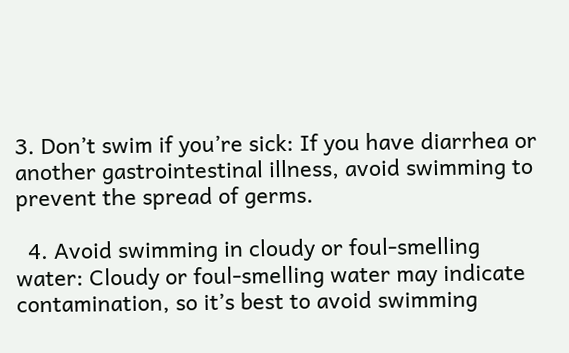3. Don’t swim if you’re sick: If you have diarrhea or another gastrointestinal illness, avoid swimming to prevent the spread of germs.

  4. Avoid swimming in cloudy or foul-smelling water: Cloudy or foul-smelling water may indicate contamination, so it’s best to avoid swimming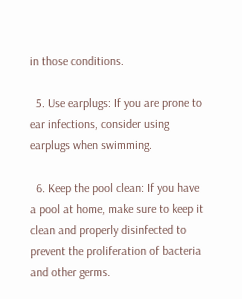in those conditions.

  5. Use earplugs: If you are prone to ear infections, consider using earplugs when swimming.

  6. Keep the pool clean: If you have a pool at home, make sure to keep it clean and properly disinfected to prevent the proliferation of bacteria and other germs.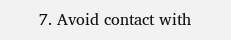7. Avoid contact with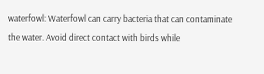waterfowl: Waterfowl can carry bacteria that can contaminate the water. Avoid direct contact with birds while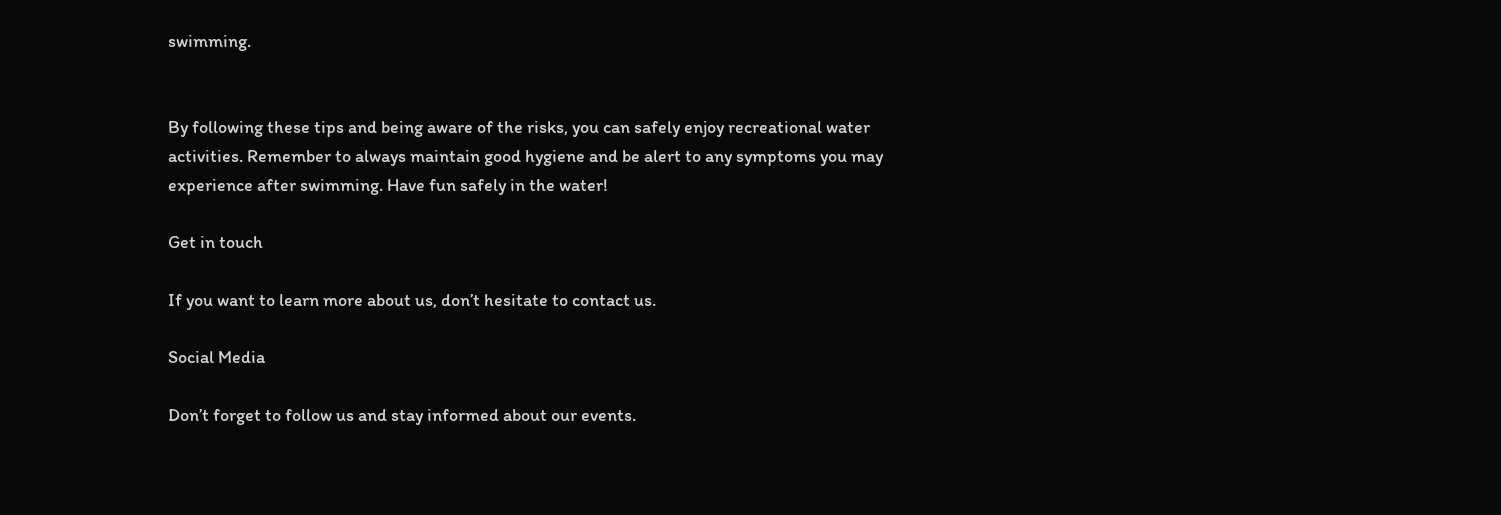swimming.


By following these tips and being aware of the risks, you can safely enjoy recreational water activities. Remember to always maintain good hygiene and be alert to any symptoms you may experience after swimming. Have fun safely in the water!

Get in touch

If you want to learn more about us, don’t hesitate to contact us.

Social Media

Don’t forget to follow us and stay informed about our events.